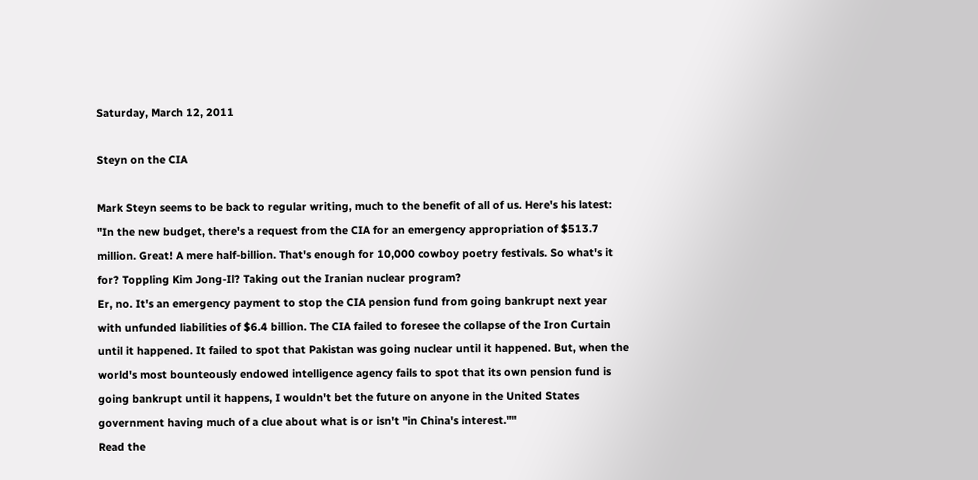Saturday, March 12, 2011

Steyn on the CIA

Mark Steyn seems to be back to regular writing, much to the benefit of all of us. Here's his latest:
"In the new budget, there's a request from the CIA for an emergency appropriation of $513.7 million. Great! A mere half-billion. That's enough for 10,000 cowboy poetry festivals. So what's it for? Toppling Kim Jong-Il? Taking out the Iranian nuclear program?
Er, no. It's an emergency payment to stop the CIA pension fund from going bankrupt next year with unfunded liabilities of $6.4 billion. The CIA failed to foresee the collapse of the Iron Curtain until it happened. It failed to spot that Pakistan was going nuclear until it happened. But, when the world's most bounteously endowed intelligence agency fails to spot that its own pension fund is going bankrupt until it happens, I wouldn't bet the future on anyone in the United States government having much of a clue about what is or isn't "in China's interest.""
Read the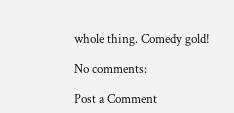whole thing. Comedy gold!

No comments:

Post a Comment